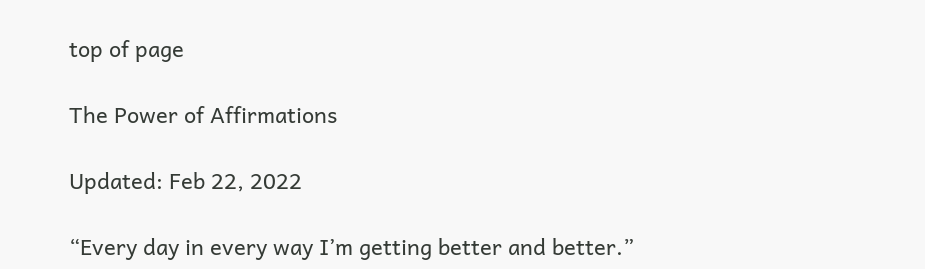top of page

The Power of Affirmations

Updated: Feb 22, 2022

“Every day in every way I’m getting better and better.”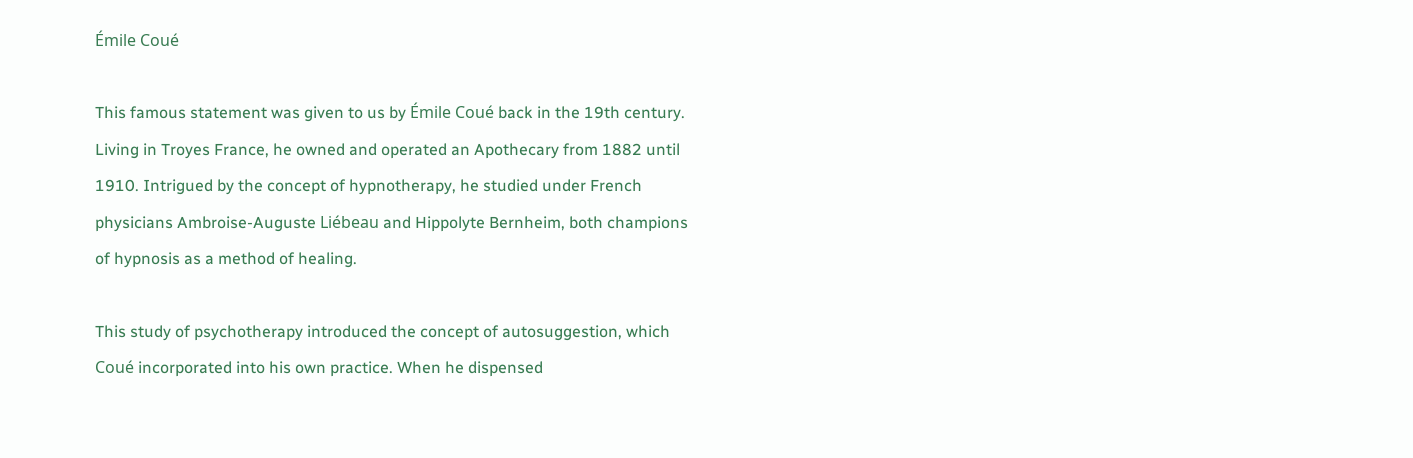Émile Coué

This famous statement was given to us by Émile Coué back in the 19th century. Living in Troyes France, he owned and operated an Apothecary from 1882 until 1910. Intrigued by the concept of hypnotherapy, he studied under French physicians Ambroise-Auguste Liébeau and Hippolyte Bernheim, both champions of hypnosis as a method of healing.

This study of psychotherapy introduced the concept of autosuggestion, which Coué incorporated into his own practice. When he dispensed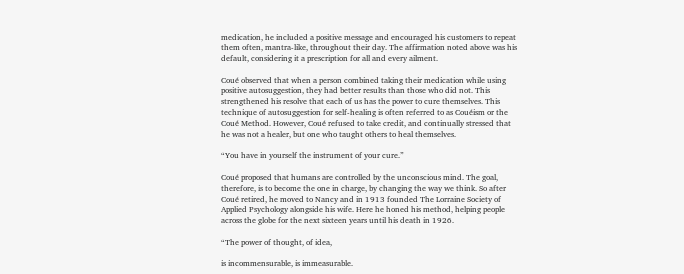medication, he included a positive message and encouraged his customers to repeat them often, mantra-like, throughout their day. The affirmation noted above was his default, considering it a prescription for all and every ailment.

Coué observed that when a person combined taking their medication while using positive autosuggestion, they had better results than those who did not. This strengthened his resolve that each of us has the power to cure themselves. This technique of autosuggestion for self-healing is often referred to as Couéism or the Coué Method. However, Coué refused to take credit, and continually stressed that he was not a healer, but one who taught others to heal themselves.

“You have in yourself the instrument of your cure.”

Coué proposed that humans are controlled by the unconscious mind. The goal, therefore, is to become the one in charge, by changing the way we think. So after Coué retired, he moved to Nancy and in 1913 founded The Lorraine Society of Applied Psychology alongside his wife. Here he honed his method, helping people across the globe for the next sixteen years until his death in 1926.

“The power of thought, of idea,

is incommensurable, is immeasurable.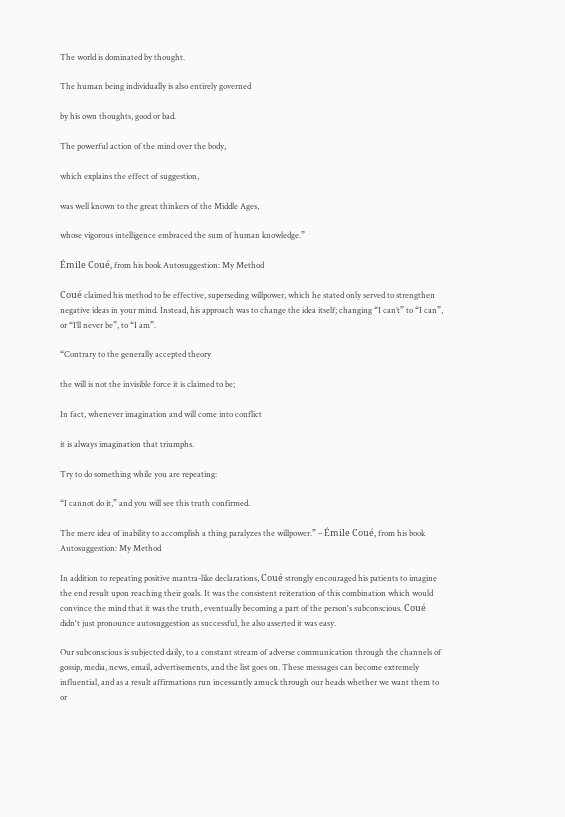The world is dominated by thought.

The human being individually is also entirely governed

by his own thoughts, good or bad.

The powerful action of the mind over the body,

which explains the effect of suggestion,

was well known to the great thinkers of the Middle Ages,

whose vigorous intelligence embraced the sum of human knowledge.”

Émile Coué, from his book Autosuggestion: My Method

Coué claimed his method to be effective, superseding willpower, which he stated only served to strengthen negative ideas in your mind. Instead, his approach was to change the idea itself; changing “I can’t” to “I can”, or “I’ll never be”, to “I am”.

“Contrary to the generally accepted theory

the will is not the invisible force it is claimed to be;

In fact, whenever imagination and will come into conflict

it is always imagination that triumphs.

Try to do something while you are repeating:

“I cannot do it,” and you will see this truth confirmed.

The mere idea of inability to accomplish a thing paralyzes the willpower.” – Émile Coué, from his book Autosuggestion: My Method

In addition to repeating positive mantra-like declarations, Coué strongly encouraged his patients to imagine the end result upon reaching their goals. It was the consistent reiteration of this combination which would convince the mind that it was the truth, eventually becoming a part of the person's subconscious. Coué didn't just pronounce autosuggestion as successful, he also asserted it was easy.

Our subconscious is subjected daily, to a constant stream of adverse communication through the channels of gossip, media, news, email, advertisements, and the list goes on. These messages can become extremely influential, and as a result affirmations run incessantly amuck through our heads whether we want them to or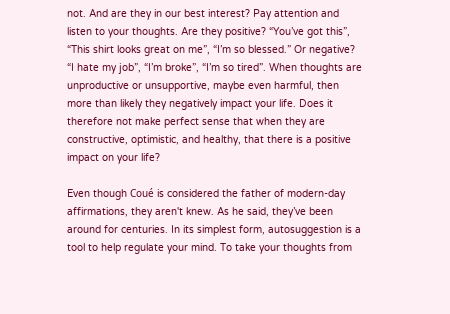not. And are they in our best interest? Pay attention and listen to your thoughts. Are they positive? “You’ve got this”, “This shirt looks great on me”, “I’m so blessed.” Or negative? “I hate my job”, “I’m broke”, “I’m so tired”. When thoughts are unproductive or unsupportive, maybe even harmful, then more than likely they negatively impact your life. Does it therefore not make perfect sense that when they are constructive, optimistic, and healthy, that there is a positive impact on your life?

Even though Coué is considered the father of modern-day affirmations, they aren't knew. As he said, they’ve been around for centuries. In its simplest form, autosuggestion is a tool to help regulate your mind. To take your thoughts from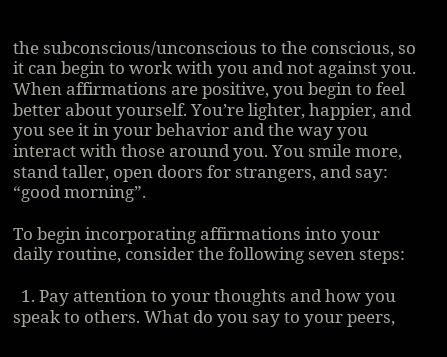the subconscious/unconscious to the conscious, so it can begin to work with you and not against you. When affirmations are positive, you begin to feel better about yourself. You’re lighter, happier, and you see it in your behavior and the way you interact with those around you. You smile more, stand taller, open doors for strangers, and say: “good morning”.

To begin incorporating affirmations into your daily routine, consider the following seven steps:

  1. Pay attention to your thoughts and how you speak to others. What do you say to your peers,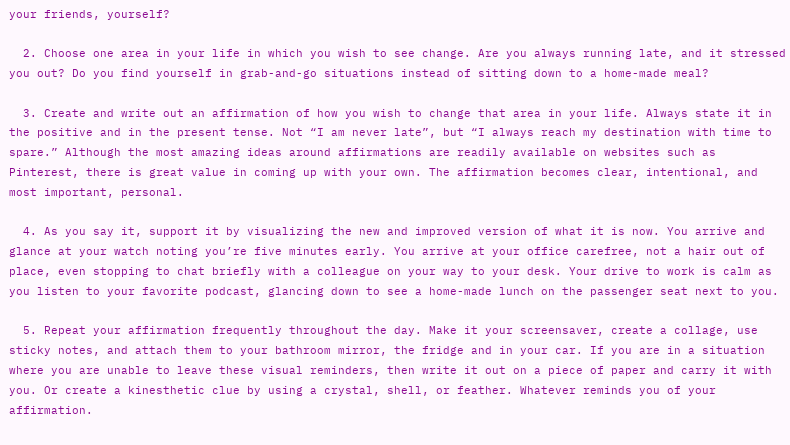your friends, yourself?

  2. Choose one area in your life in which you wish to see change. Are you always running late, and it stressed you out? Do you find yourself in grab-and-go situations instead of sitting down to a home-made meal?

  3. Create and write out an affirmation of how you wish to change that area in your life. Always state it in the positive and in the present tense. Not “I am never late”, but “I always reach my destination with time to spare.” Although the most amazing ideas around affirmations are readily available on websites such as Pinterest, there is great value in coming up with your own. The affirmation becomes clear, intentional, and most important, personal.

  4. As you say it, support it by visualizing the new and improved version of what it is now. You arrive and glance at your watch noting you’re five minutes early. You arrive at your office carefree, not a hair out of place, even stopping to chat briefly with a colleague on your way to your desk. Your drive to work is calm as you listen to your favorite podcast, glancing down to see a home-made lunch on the passenger seat next to you.

  5. Repeat your affirmation frequently throughout the day. Make it your screensaver, create a collage, use sticky notes, and attach them to your bathroom mirror, the fridge and in your car. If you are in a situation where you are unable to leave these visual reminders, then write it out on a piece of paper and carry it with you. Or create a kinesthetic clue by using a crystal, shell, or feather. Whatever reminds you of your affirmation.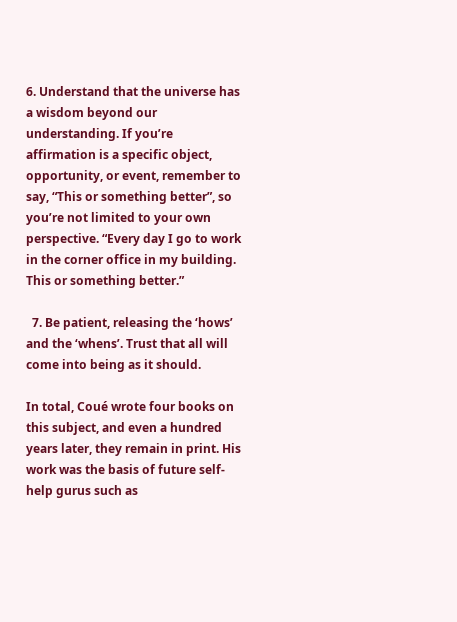6. Understand that the universe has a wisdom beyond our understanding. If you’re affirmation is a specific object, opportunity, or event, remember to say, “This or something better”, so you’re not limited to your own perspective. “Every day I go to work in the corner office in my building. This or something better.”

  7. Be patient, releasing the ‘hows’ and the ‘whens’. Trust that all will come into being as it should.

In total, Coué wrote four books on this subject, and even a hundred years later, they remain in print. His work was the basis of future self-help gurus such as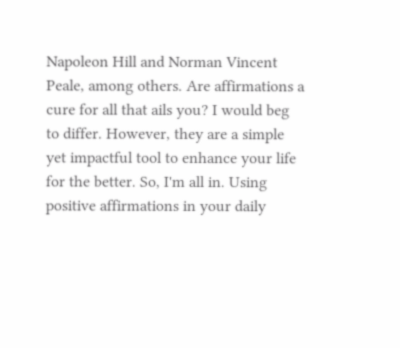Napoleon Hill and Norman Vincent Peale, among others. Are affirmations a cure for all that ails you? I would beg to differ. However, they are a simple yet impactful tool to enhance your life for the better. So, I'm all in. Using positive affirmations in your daily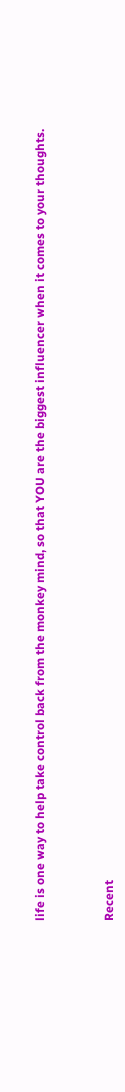life is one way to help take control back from the monkey mind, so that YOU are the biggest influencer when it comes to your thoughts.



Recent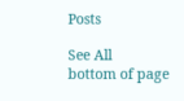Posts

See All
bottom of page